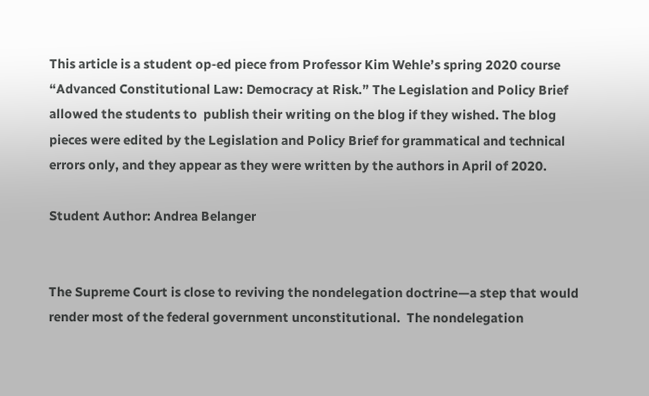This article is a student op-ed piece from Professor Kim Wehle’s spring 2020 course “Advanced Constitutional Law: Democracy at Risk.” The Legislation and Policy Brief allowed the students to  publish their writing on the blog if they wished. The blog pieces were edited by the Legislation and Policy Brief for grammatical and technical errors only, and they appear as they were written by the authors in April of 2020.

Student Author: Andrea Belanger


The Supreme Court is close to reviving the nondelegation doctrine—a step that would render most of the federal government unconstitutional.  The nondelegation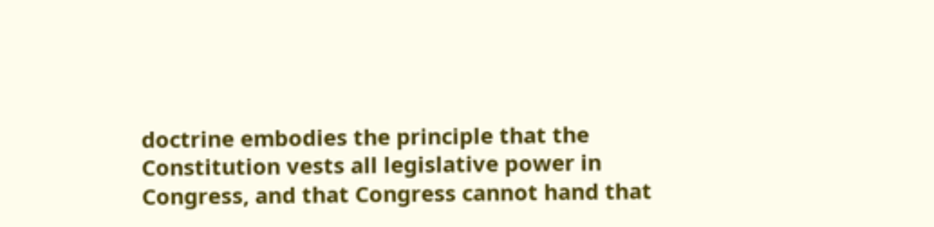doctrine embodies the principle that the Constitution vests all legislative power in Congress, and that Congress cannot hand that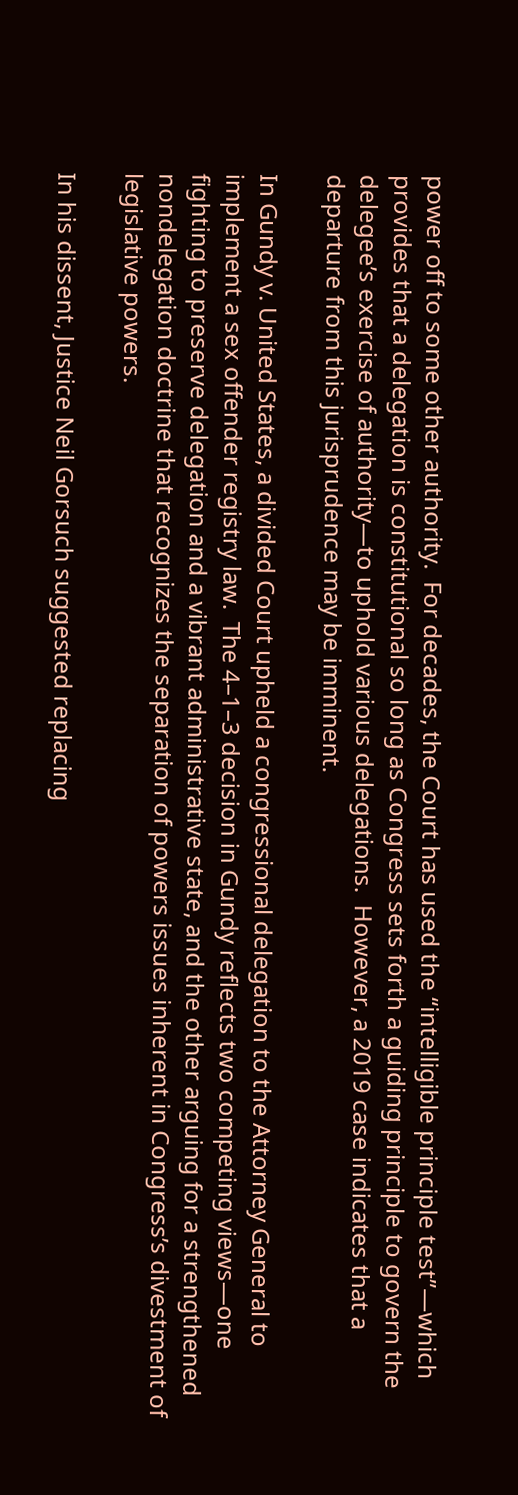power off to some other authority.  For decades, the Court has used the “intelligible principle test”—which provides that a delegation is constitutional so long as Congress sets forth a guiding principle to govern the delegee’s exercise of authority—to uphold various delegations.  However, a 2019 case indicates that a departure from this jurisprudence may be imminent.

In Gundy v. United States, a divided Court upheld a congressional delegation to the Attorney General to implement a sex offender registry law.  The 4–1–3 decision in Gundy reflects two competing views—one fighting to preserve delegation and a vibrant administrative state, and the other arguing for a strengthened nondelegation doctrine that recognizes the separation of powers issues inherent in Congress’s divestment of legislative powers.

In his dissent, Justice Neil Gorsuch suggested replacing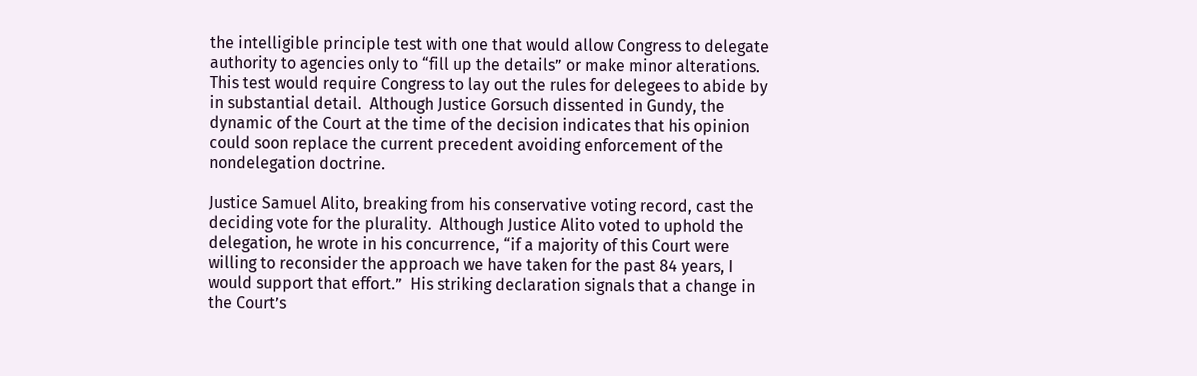the intelligible principle test with one that would allow Congress to delegate authority to agencies only to “fill up the details” or make minor alterations.  This test would require Congress to lay out the rules for delegees to abide by in substantial detail.  Although Justice Gorsuch dissented in Gundy, the dynamic of the Court at the time of the decision indicates that his opinion could soon replace the current precedent avoiding enforcement of the nondelegation doctrine.

Justice Samuel Alito, breaking from his conservative voting record, cast the deciding vote for the plurality.  Although Justice Alito voted to uphold the delegation, he wrote in his concurrence, “if a majority of this Court were willing to reconsider the approach we have taken for the past 84 years, I would support that effort.”  His striking declaration signals that a change in the Court’s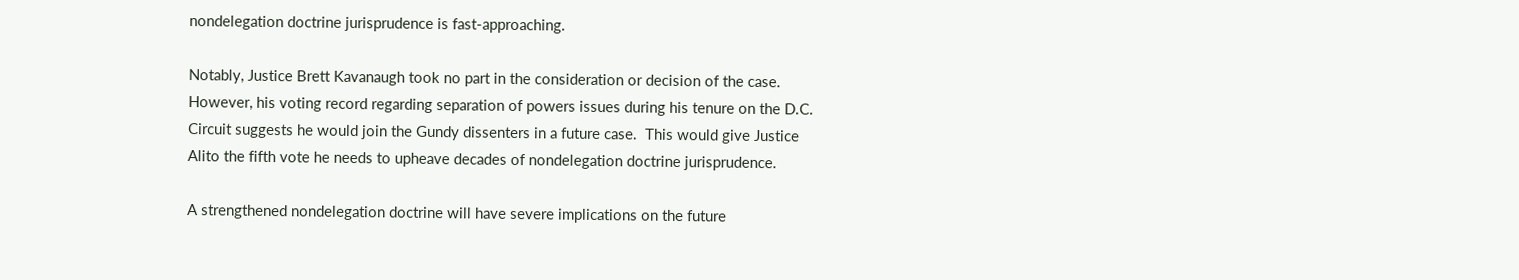nondelegation doctrine jurisprudence is fast-approaching.

Notably, Justice Brett Kavanaugh took no part in the consideration or decision of the case.  However, his voting record regarding separation of powers issues during his tenure on the D.C. Circuit suggests he would join the Gundy dissenters in a future case.  This would give Justice Alito the fifth vote he needs to upheave decades of nondelegation doctrine jurisprudence.

A strengthened nondelegation doctrine will have severe implications on the future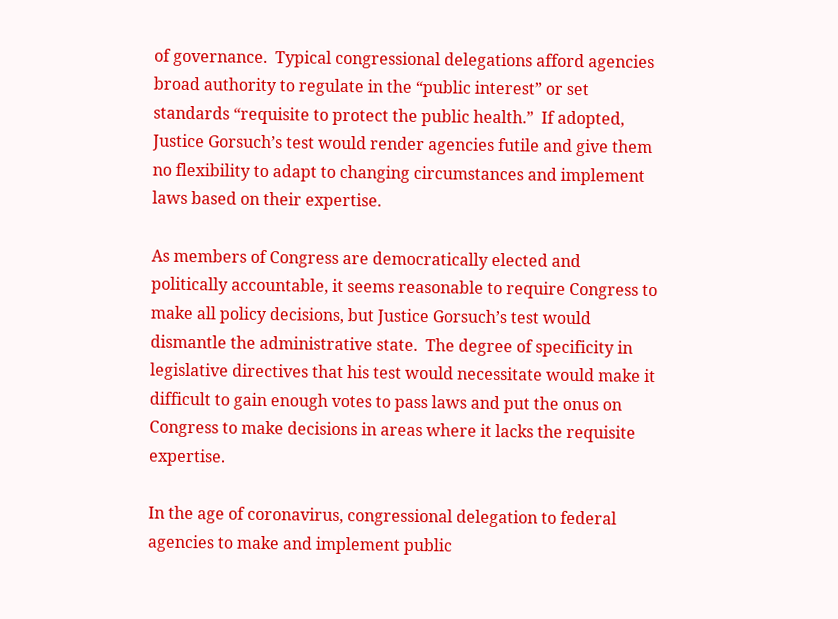of governance.  Typical congressional delegations afford agencies broad authority to regulate in the “public interest” or set standards “requisite to protect the public health.”  If adopted, Justice Gorsuch’s test would render agencies futile and give them no flexibility to adapt to changing circumstances and implement laws based on their expertise.

As members of Congress are democratically elected and politically accountable, it seems reasonable to require Congress to make all policy decisions, but Justice Gorsuch’s test would dismantle the administrative state.  The degree of specificity in legislative directives that his test would necessitate would make it difficult to gain enough votes to pass laws and put the onus on Congress to make decisions in areas where it lacks the requisite expertise.

In the age of coronavirus, congressional delegation to federal agencies to make and implement public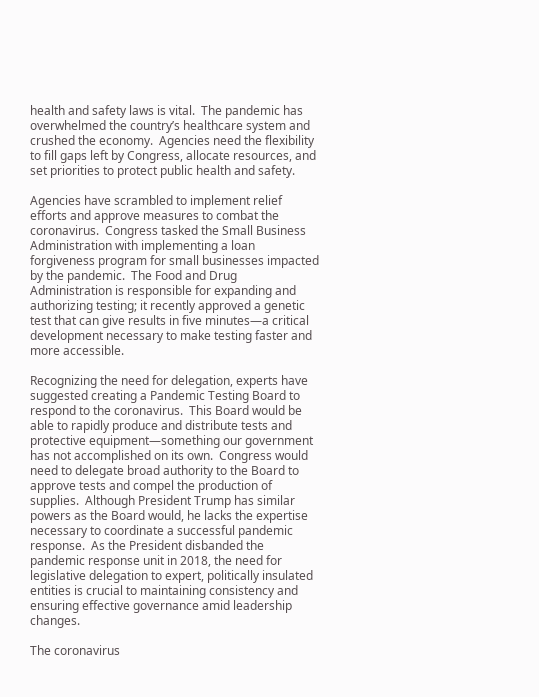health and safety laws is vital.  The pandemic has overwhelmed the country’s healthcare system and crushed the economy.  Agencies need the flexibility to fill gaps left by Congress, allocate resources, and set priorities to protect public health and safety.

Agencies have scrambled to implement relief efforts and approve measures to combat the coronavirus.  Congress tasked the Small Business Administration with implementing a loan forgiveness program for small businesses impacted by the pandemic.  The Food and Drug Administration is responsible for expanding and authorizing testing; it recently approved a genetic test that can give results in five minutes—a critical development necessary to make testing faster and more accessible.

Recognizing the need for delegation, experts have suggested creating a Pandemic Testing Board to respond to the coronavirus.  This Board would be able to rapidly produce and distribute tests and protective equipment—something our government has not accomplished on its own.  Congress would need to delegate broad authority to the Board to approve tests and compel the production of supplies.  Although President Trump has similar powers as the Board would, he lacks the expertise necessary to coordinate a successful pandemic response.  As the President disbanded the pandemic response unit in 2018, the need for legislative delegation to expert, politically insulated entities is crucial to maintaining consistency and ensuring effective governance amid leadership changes.

The coronavirus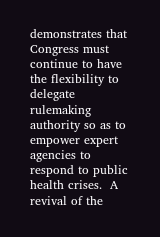demonstrates that Congress must continue to have the flexibility to delegate rulemaking authority so as to empower expert agencies to respond to public health crises.  A revival of the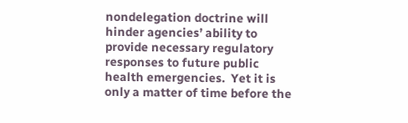nondelegation doctrine will hinder agencies’ ability to provide necessary regulatory responses to future public health emergencies.  Yet it is only a matter of time before the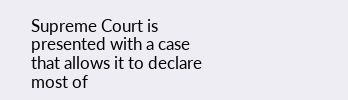Supreme Court is presented with a case that allows it to declare most of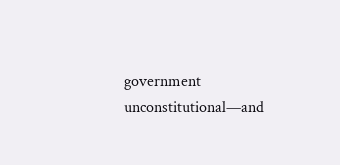government unconstitutional—and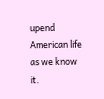upend American life as we know it.